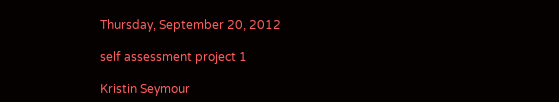Thursday, September 20, 2012

self assessment project 1

Kristin Seymour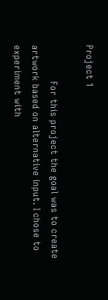Project 1

            For this project the goal was to create artwork based on alternative input. I chose to experiment with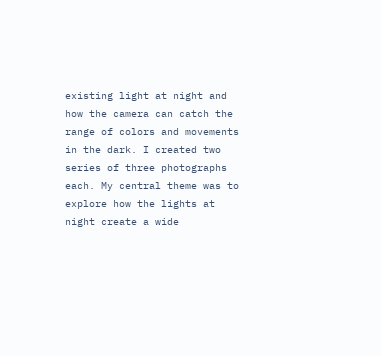existing light at night and how the camera can catch the range of colors and movements in the dark. I created two series of three photographs each. My central theme was to explore how the lights at night create a wide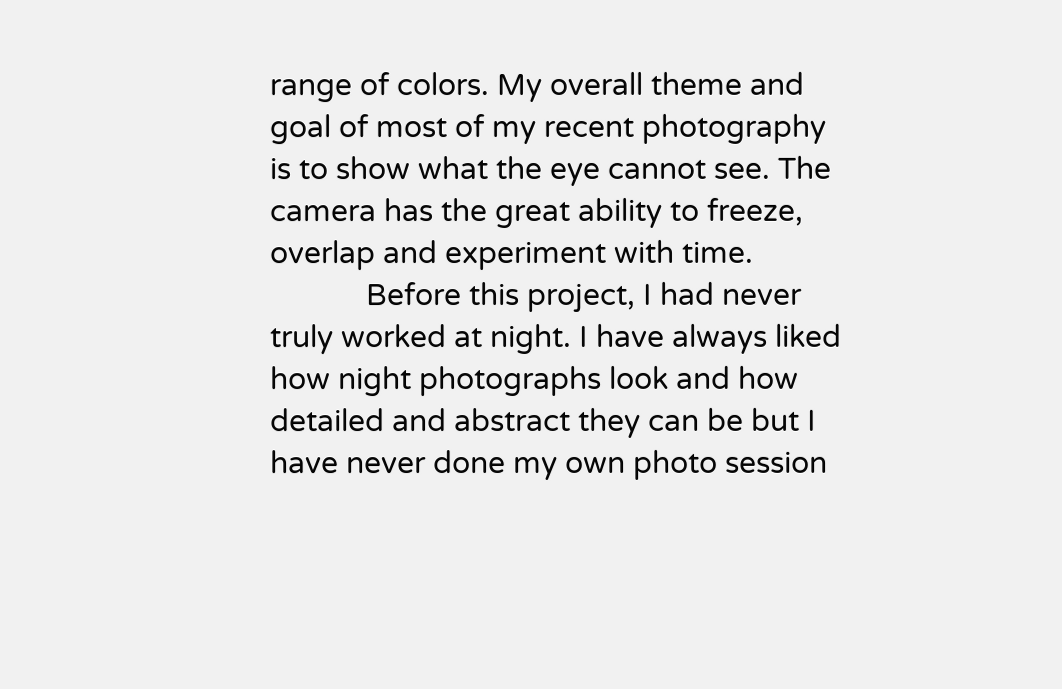range of colors. My overall theme and goal of most of my recent photography is to show what the eye cannot see. The camera has the great ability to freeze, overlap and experiment with time.
            Before this project, I had never truly worked at night. I have always liked how night photographs look and how detailed and abstract they can be but I have never done my own photo session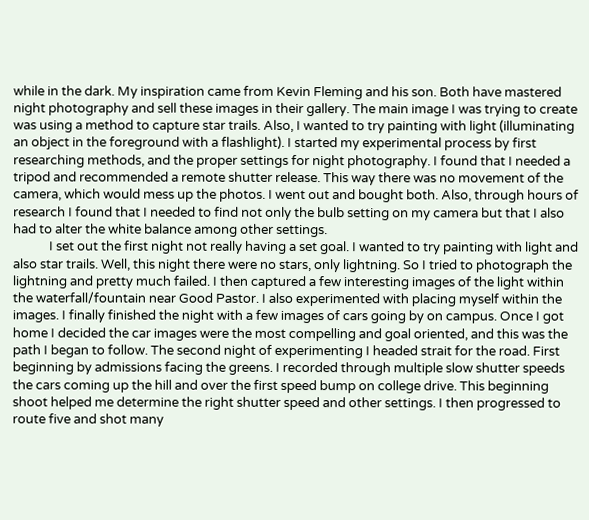while in the dark. My inspiration came from Kevin Fleming and his son. Both have mastered night photography and sell these images in their gallery. The main image I was trying to create was using a method to capture star trails. Also, I wanted to try painting with light (illuminating an object in the foreground with a flashlight). I started my experimental process by first researching methods, and the proper settings for night photography. I found that I needed a tripod and recommended a remote shutter release. This way there was no movement of the camera, which would mess up the photos. I went out and bought both. Also, through hours of research I found that I needed to find not only the bulb setting on my camera but that I also had to alter the white balance among other settings.
            I set out the first night not really having a set goal. I wanted to try painting with light and also star trails. Well, this night there were no stars, only lightning. So I tried to photograph the lightning and pretty much failed. I then captured a few interesting images of the light within the waterfall/fountain near Good Pastor. I also experimented with placing myself within the images. I finally finished the night with a few images of cars going by on campus. Once I got home I decided the car images were the most compelling and goal oriented, and this was the path I began to follow. The second night of experimenting I headed strait for the road. First beginning by admissions facing the greens. I recorded through multiple slow shutter speeds the cars coming up the hill and over the first speed bump on college drive. This beginning shoot helped me determine the right shutter speed and other settings. I then progressed to route five and shot many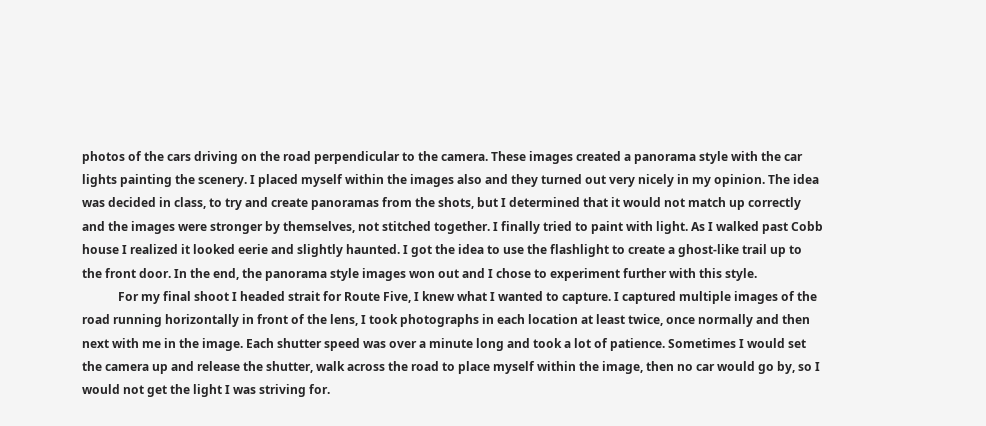photos of the cars driving on the road perpendicular to the camera. These images created a panorama style with the car lights painting the scenery. I placed myself within the images also and they turned out very nicely in my opinion. The idea was decided in class, to try and create panoramas from the shots, but I determined that it would not match up correctly and the images were stronger by themselves, not stitched together. I finally tried to paint with light. As I walked past Cobb house I realized it looked eerie and slightly haunted. I got the idea to use the flashlight to create a ghost-like trail up to the front door. In the end, the panorama style images won out and I chose to experiment further with this style.
            For my final shoot I headed strait for Route Five, I knew what I wanted to capture. I captured multiple images of the road running horizontally in front of the lens, I took photographs in each location at least twice, once normally and then next with me in the image. Each shutter speed was over a minute long and took a lot of patience. Sometimes I would set the camera up and release the shutter, walk across the road to place myself within the image, then no car would go by, so I would not get the light I was striving for.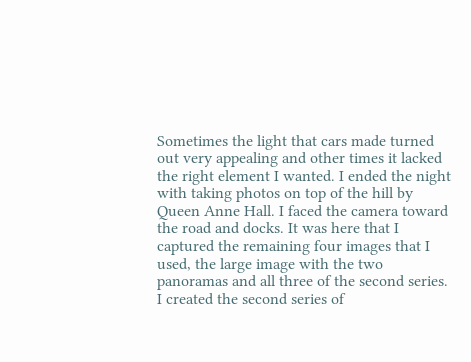Sometimes the light that cars made turned out very appealing and other times it lacked the right element I wanted. I ended the night with taking photos on top of the hill by Queen Anne Hall. I faced the camera toward the road and docks. It was here that I captured the remaining four images that I used, the large image with the two panoramas and all three of the second series. I created the second series of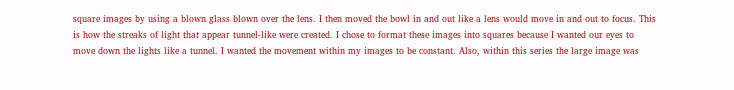square images by using a blown glass blown over the lens. I then moved the bowl in and out like a lens would move in and out to focus. This is how the streaks of light that appear tunnel-like were created. I chose to format these images into squares because I wanted our eyes to move down the lights like a tunnel. I wanted the movement within my images to be constant. Also, within this series the large image was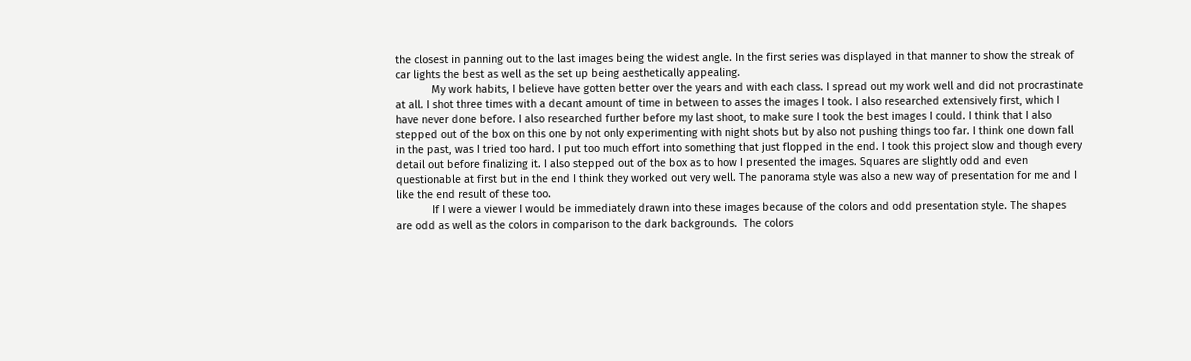the closest in panning out to the last images being the widest angle. In the first series was displayed in that manner to show the streak of car lights the best as well as the set up being aesthetically appealing.
            My work habits, I believe have gotten better over the years and with each class. I spread out my work well and did not procrastinate at all. I shot three times with a decant amount of time in between to asses the images I took. I also researched extensively first, which I have never done before. I also researched further before my last shoot, to make sure I took the best images I could. I think that I also stepped out of the box on this one by not only experimenting with night shots but by also not pushing things too far. I think one down fall in the past, was I tried too hard. I put too much effort into something that just flopped in the end. I took this project slow and though every detail out before finalizing it. I also stepped out of the box as to how I presented the images. Squares are slightly odd and even questionable at first but in the end I think they worked out very well. The panorama style was also a new way of presentation for me and I like the end result of these too.
            If I were a viewer I would be immediately drawn into these images because of the colors and odd presentation style. The shapes are odd as well as the colors in comparison to the dark backgrounds.  The colors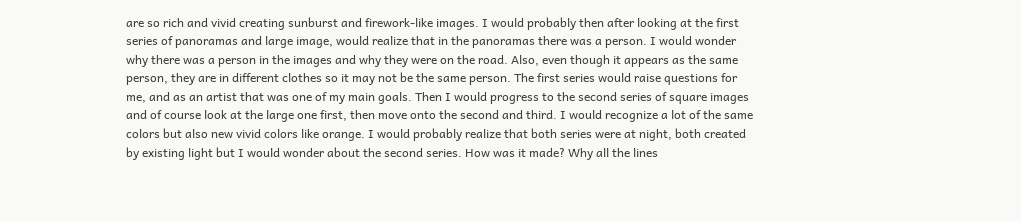are so rich and vivid creating sunburst and firework-like images. I would probably then after looking at the first series of panoramas and large image, would realize that in the panoramas there was a person. I would wonder why there was a person in the images and why they were on the road. Also, even though it appears as the same person, they are in different clothes so it may not be the same person. The first series would raise questions for me, and as an artist that was one of my main goals. Then I would progress to the second series of square images and of course look at the large one first, then move onto the second and third. I would recognize a lot of the same colors but also new vivid colors like orange. I would probably realize that both series were at night, both created by existing light but I would wonder about the second series. How was it made? Why all the lines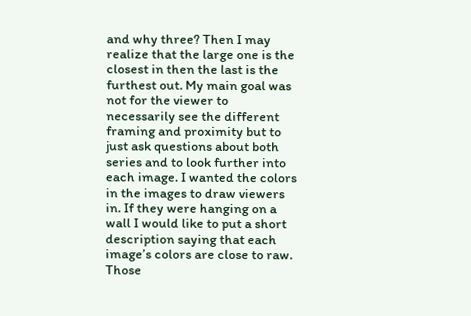and why three? Then I may realize that the large one is the closest in then the last is the furthest out. My main goal was not for the viewer to necessarily see the different framing and proximity but to just ask questions about both series and to look further into each image. I wanted the colors in the images to draw viewers in. If they were hanging on a wall I would like to put a short description saying that each image’s colors are close to raw. Those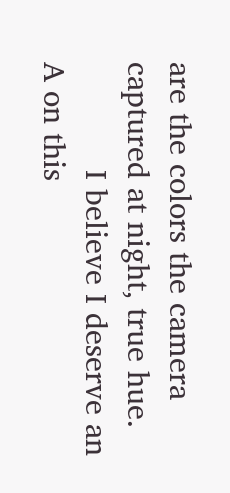are the colors the camera captured at night, true hue.
            I believe I deserve an A on this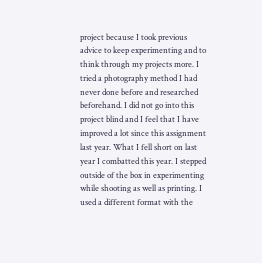project because I took previous advice to keep experimenting and to think through my projects more. I tried a photography method I had never done before and researched beforehand. I did not go into this project blind and I feel that I have improved a lot since this assignment last year. What I fell short on last year I combatted this year. I stepped outside of the box in experimenting while shooting as well as printing. I used a different format with the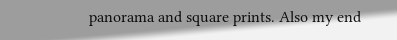panorama and square prints. Also my end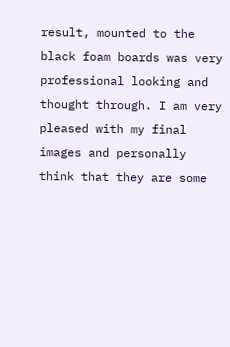result, mounted to the black foam boards was very professional looking and thought through. I am very pleased with my final images and personally think that they are some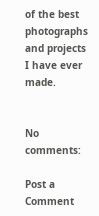of the best photographs and projects I have ever made.


No comments:

Post a Comment